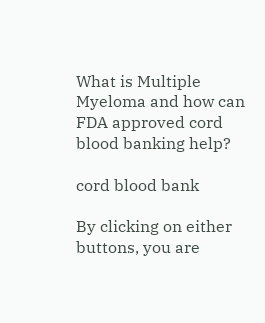What is Multiple Myeloma and how can FDA approved cord blood banking help?

cord blood bank

By clicking on either buttons, you are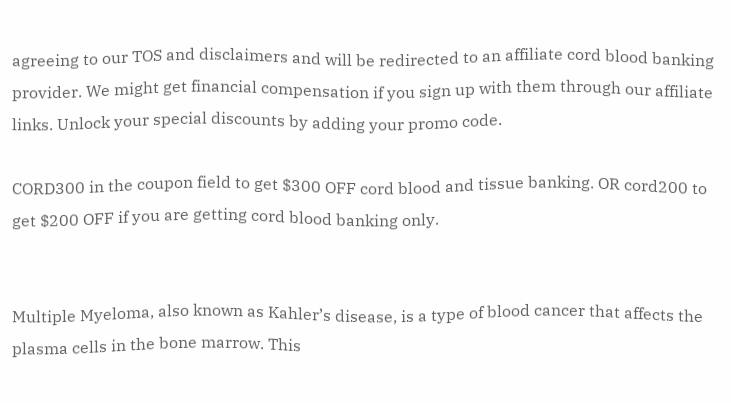agreeing to our TOS and disclaimers and will be redirected to an affiliate cord blood banking provider. We might get financial compensation if you sign up with them through our affiliate links. Unlock your special discounts by adding your promo code.

CORD300 in the coupon field to get $300 OFF cord blood and tissue banking. OR cord200 to get $200 OFF if you are getting cord blood banking only.


Multiple Myeloma, also known as Kahler’s disease, is a type of blood cancer that affects the plasma cells in the bone marrow. This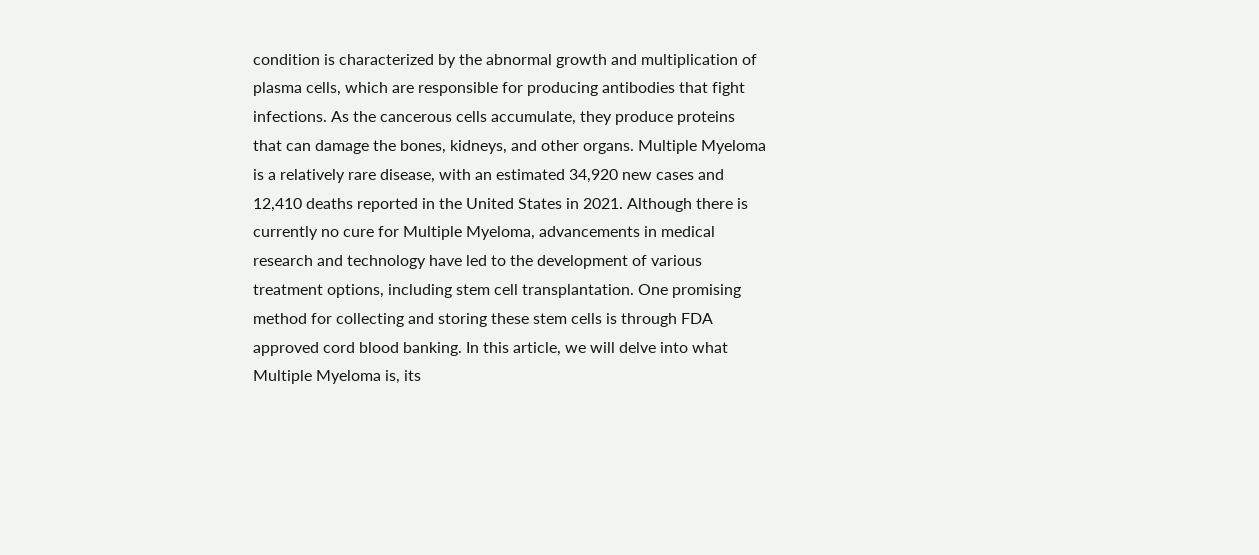condition is characterized by the abnormal growth and multiplication of plasma cells, which are responsible for producing antibodies that fight infections. As the cancerous cells accumulate, they produce proteins that can damage the bones, kidneys, and other organs. Multiple Myeloma is a relatively rare disease, with an estimated 34,920 new cases and 12,410 deaths reported in the United States in 2021. Although there is currently no cure for Multiple Myeloma, advancements in medical research and technology have led to the development of various treatment options, including stem cell transplantation. One promising method for collecting and storing these stem cells is through FDA approved cord blood banking. In this article, we will delve into what Multiple Myeloma is, its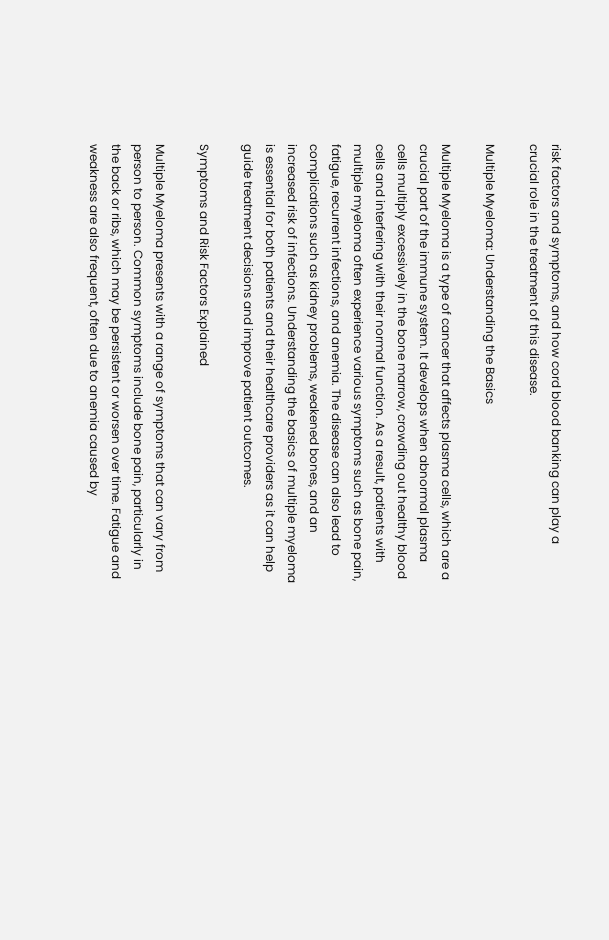risk factors and symptoms, and how cord blood banking can play a crucial role in the treatment of this disease.

Multiple Myeloma: Understanding the Basics

Multiple Myeloma is a type of cancer that affects plasma cells, which are a crucial part of the immune system. It develops when abnormal plasma cells multiply excessively in the bone marrow, crowding out healthy blood cells and interfering with their normal function. As a result, patients with multiple myeloma often experience various symptoms such as bone pain, fatigue, recurrent infections, and anemia. The disease can also lead to complications such as kidney problems, weakened bones, and an increased risk of infections. Understanding the basics of multiple myeloma is essential for both patients and their healthcare providers as it can help guide treatment decisions and improve patient outcomes.

Symptoms and Risk Factors Explained

Multiple Myeloma presents with a range of symptoms that can vary from person to person. Common symptoms include bone pain, particularly in the back or ribs, which may be persistent or worsen over time. Fatigue and weakness are also frequent, often due to anemia caused by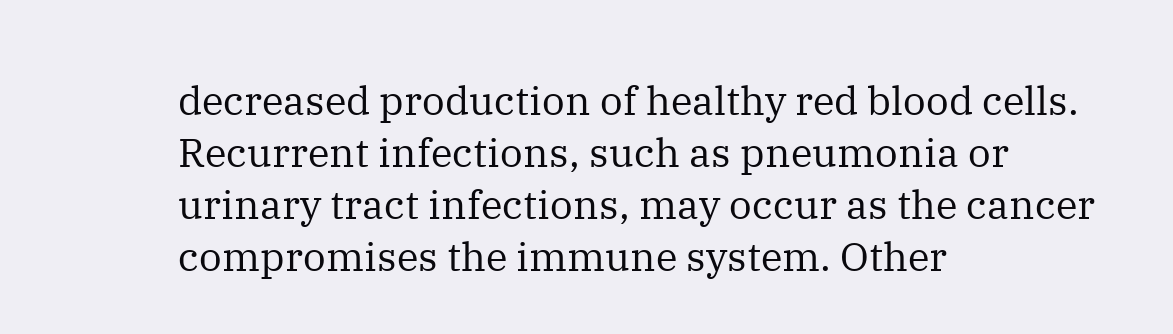decreased production of healthy red blood cells. Recurrent infections, such as pneumonia or urinary tract infections, may occur as the cancer compromises the immune system. Other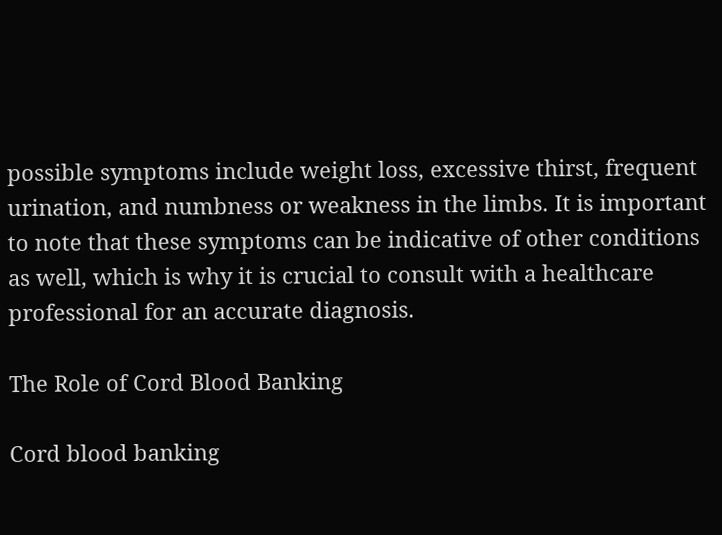possible symptoms include weight loss, excessive thirst, frequent urination, and numbness or weakness in the limbs. It is important to note that these symptoms can be indicative of other conditions as well, which is why it is crucial to consult with a healthcare professional for an accurate diagnosis.

The Role of Cord Blood Banking

Cord blood banking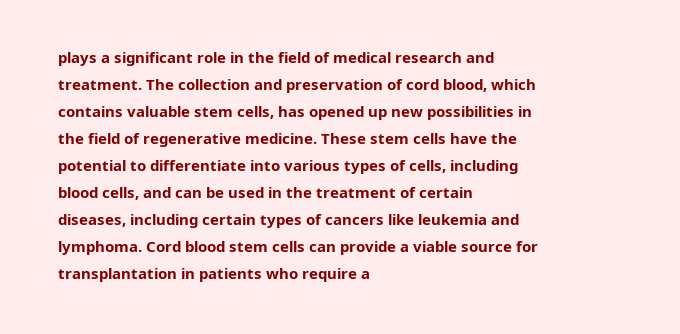plays a significant role in the field of medical research and treatment. The collection and preservation of cord blood, which contains valuable stem cells, has opened up new possibilities in the field of regenerative medicine. These stem cells have the potential to differentiate into various types of cells, including blood cells, and can be used in the treatment of certain diseases, including certain types of cancers like leukemia and lymphoma. Cord blood stem cells can provide a viable source for transplantation in patients who require a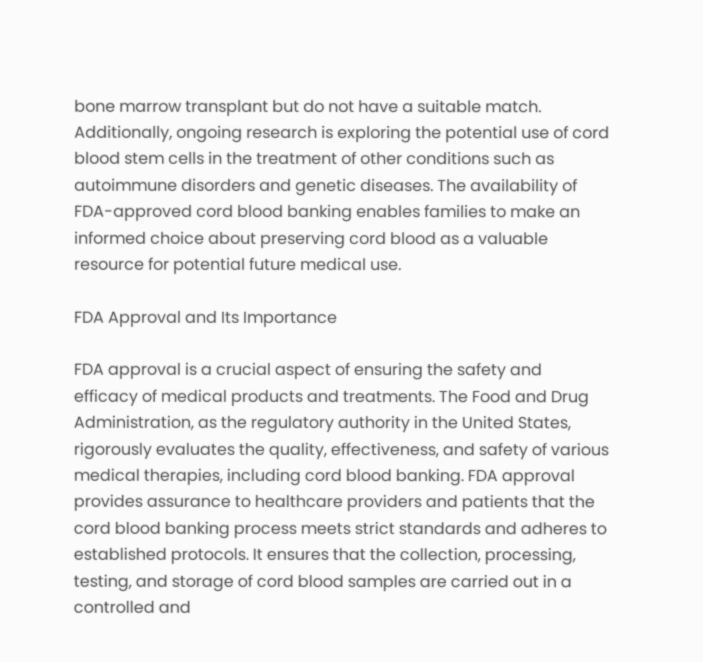bone marrow transplant but do not have a suitable match. Additionally, ongoing research is exploring the potential use of cord blood stem cells in the treatment of other conditions such as autoimmune disorders and genetic diseases. The availability of FDA-approved cord blood banking enables families to make an informed choice about preserving cord blood as a valuable resource for potential future medical use.

FDA Approval and Its Importance

FDA approval is a crucial aspect of ensuring the safety and efficacy of medical products and treatments. The Food and Drug Administration, as the regulatory authority in the United States, rigorously evaluates the quality, effectiveness, and safety of various medical therapies, including cord blood banking. FDA approval provides assurance to healthcare providers and patients that the cord blood banking process meets strict standards and adheres to established protocols. It ensures that the collection, processing, testing, and storage of cord blood samples are carried out in a controlled and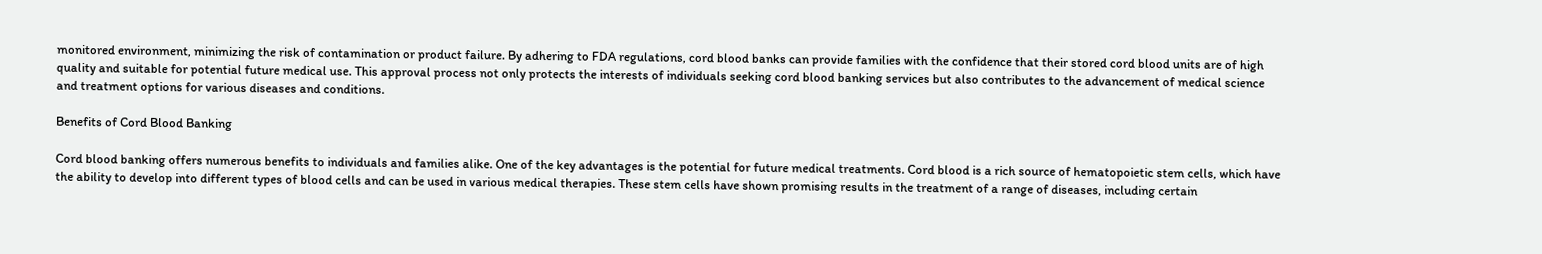monitored environment, minimizing the risk of contamination or product failure. By adhering to FDA regulations, cord blood banks can provide families with the confidence that their stored cord blood units are of high quality and suitable for potential future medical use. This approval process not only protects the interests of individuals seeking cord blood banking services but also contributes to the advancement of medical science and treatment options for various diseases and conditions.

Benefits of Cord Blood Banking

Cord blood banking offers numerous benefits to individuals and families alike. One of the key advantages is the potential for future medical treatments. Cord blood is a rich source of hematopoietic stem cells, which have the ability to develop into different types of blood cells and can be used in various medical therapies. These stem cells have shown promising results in the treatment of a range of diseases, including certain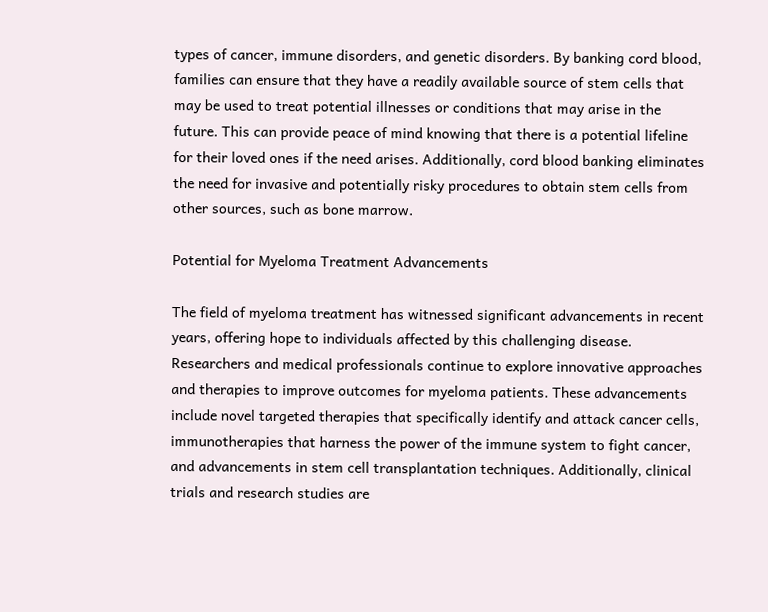types of cancer, immune disorders, and genetic disorders. By banking cord blood, families can ensure that they have a readily available source of stem cells that may be used to treat potential illnesses or conditions that may arise in the future. This can provide peace of mind knowing that there is a potential lifeline for their loved ones if the need arises. Additionally, cord blood banking eliminates the need for invasive and potentially risky procedures to obtain stem cells from other sources, such as bone marrow.

Potential for Myeloma Treatment Advancements

The field of myeloma treatment has witnessed significant advancements in recent years, offering hope to individuals affected by this challenging disease. Researchers and medical professionals continue to explore innovative approaches and therapies to improve outcomes for myeloma patients. These advancements include novel targeted therapies that specifically identify and attack cancer cells, immunotherapies that harness the power of the immune system to fight cancer, and advancements in stem cell transplantation techniques. Additionally, clinical trials and research studies are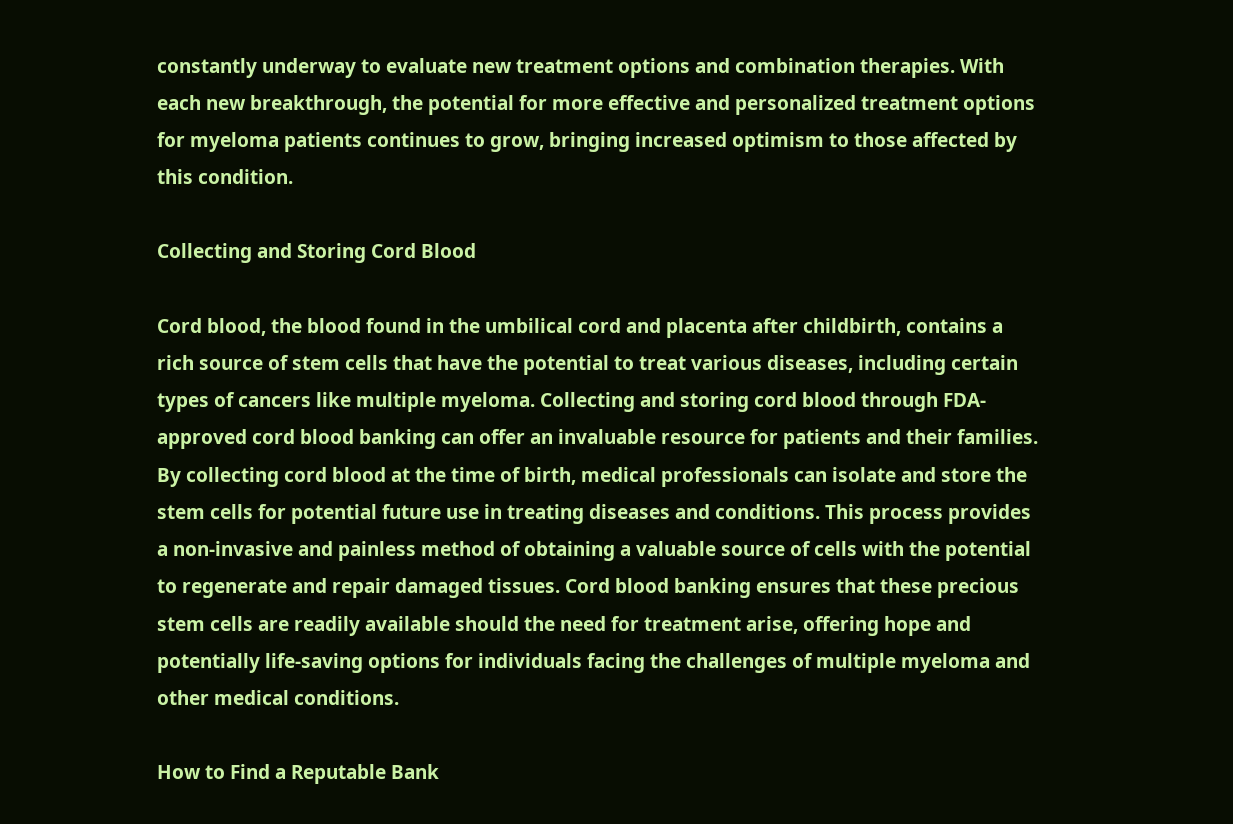constantly underway to evaluate new treatment options and combination therapies. With each new breakthrough, the potential for more effective and personalized treatment options for myeloma patients continues to grow, bringing increased optimism to those affected by this condition.

Collecting and Storing Cord Blood

Cord blood, the blood found in the umbilical cord and placenta after childbirth, contains a rich source of stem cells that have the potential to treat various diseases, including certain types of cancers like multiple myeloma. Collecting and storing cord blood through FDA-approved cord blood banking can offer an invaluable resource for patients and their families. By collecting cord blood at the time of birth, medical professionals can isolate and store the stem cells for potential future use in treating diseases and conditions. This process provides a non-invasive and painless method of obtaining a valuable source of cells with the potential to regenerate and repair damaged tissues. Cord blood banking ensures that these precious stem cells are readily available should the need for treatment arise, offering hope and potentially life-saving options for individuals facing the challenges of multiple myeloma and other medical conditions.

How to Find a Reputable Bank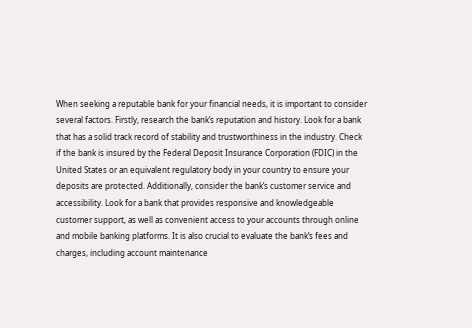When seeking a reputable bank for your financial needs, it is important to consider several factors. Firstly, research the bank’s reputation and history. Look for a bank that has a solid track record of stability and trustworthiness in the industry. Check if the bank is insured by the Federal Deposit Insurance Corporation (FDIC) in the United States or an equivalent regulatory body in your country to ensure your deposits are protected. Additionally, consider the bank’s customer service and accessibility. Look for a bank that provides responsive and knowledgeable customer support, as well as convenient access to your accounts through online and mobile banking platforms. It is also crucial to evaluate the bank’s fees and charges, including account maintenance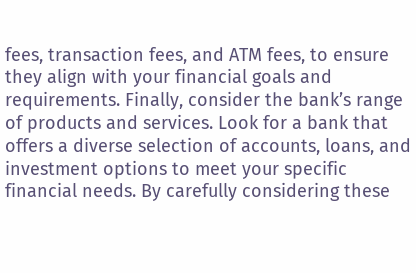fees, transaction fees, and ATM fees, to ensure they align with your financial goals and requirements. Finally, consider the bank’s range of products and services. Look for a bank that offers a diverse selection of accounts, loans, and investment options to meet your specific financial needs. By carefully considering these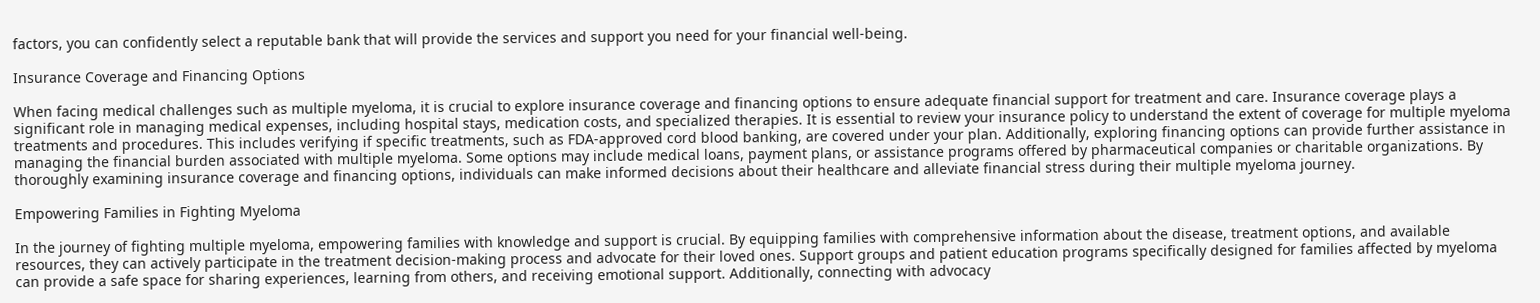factors, you can confidently select a reputable bank that will provide the services and support you need for your financial well-being.

Insurance Coverage and Financing Options

When facing medical challenges such as multiple myeloma, it is crucial to explore insurance coverage and financing options to ensure adequate financial support for treatment and care. Insurance coverage plays a significant role in managing medical expenses, including hospital stays, medication costs, and specialized therapies. It is essential to review your insurance policy to understand the extent of coverage for multiple myeloma treatments and procedures. This includes verifying if specific treatments, such as FDA-approved cord blood banking, are covered under your plan. Additionally, exploring financing options can provide further assistance in managing the financial burden associated with multiple myeloma. Some options may include medical loans, payment plans, or assistance programs offered by pharmaceutical companies or charitable organizations. By thoroughly examining insurance coverage and financing options, individuals can make informed decisions about their healthcare and alleviate financial stress during their multiple myeloma journey.

Empowering Families in Fighting Myeloma

In the journey of fighting multiple myeloma, empowering families with knowledge and support is crucial. By equipping families with comprehensive information about the disease, treatment options, and available resources, they can actively participate in the treatment decision-making process and advocate for their loved ones. Support groups and patient education programs specifically designed for families affected by myeloma can provide a safe space for sharing experiences, learning from others, and receiving emotional support. Additionally, connecting with advocacy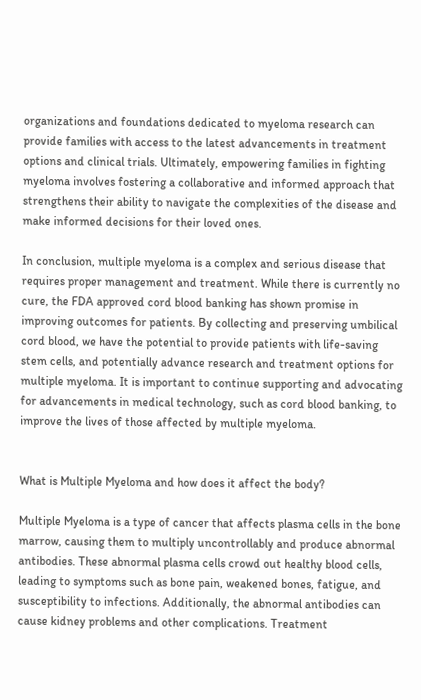organizations and foundations dedicated to myeloma research can provide families with access to the latest advancements in treatment options and clinical trials. Ultimately, empowering families in fighting myeloma involves fostering a collaborative and informed approach that strengthens their ability to navigate the complexities of the disease and make informed decisions for their loved ones.

In conclusion, multiple myeloma is a complex and serious disease that requires proper management and treatment. While there is currently no cure, the FDA approved cord blood banking has shown promise in improving outcomes for patients. By collecting and preserving umbilical cord blood, we have the potential to provide patients with life-saving stem cells, and potentially advance research and treatment options for multiple myeloma. It is important to continue supporting and advocating for advancements in medical technology, such as cord blood banking, to improve the lives of those affected by multiple myeloma.


What is Multiple Myeloma and how does it affect the body?

Multiple Myeloma is a type of cancer that affects plasma cells in the bone marrow, causing them to multiply uncontrollably and produce abnormal antibodies. These abnormal plasma cells crowd out healthy blood cells, leading to symptoms such as bone pain, weakened bones, fatigue, and susceptibility to infections. Additionally, the abnormal antibodies can cause kidney problems and other complications. Treatment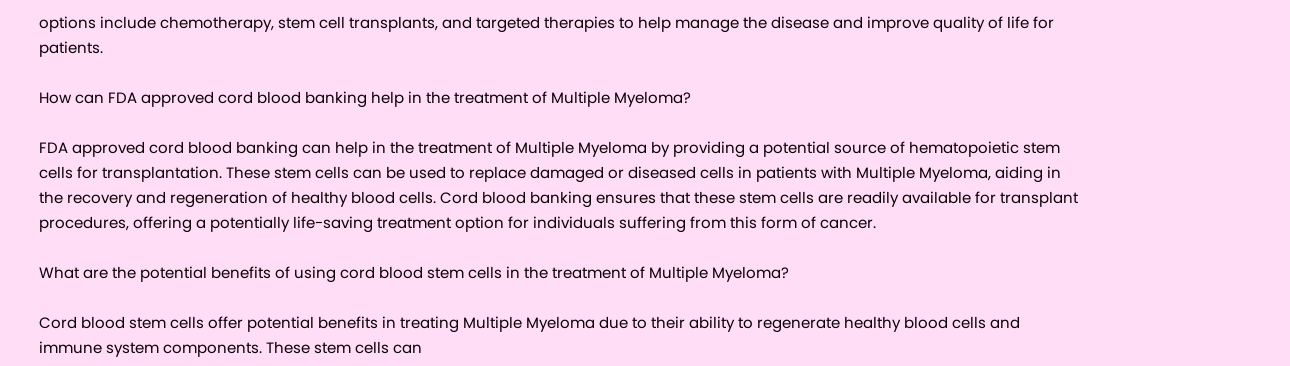options include chemotherapy, stem cell transplants, and targeted therapies to help manage the disease and improve quality of life for patients.

How can FDA approved cord blood banking help in the treatment of Multiple Myeloma?

FDA approved cord blood banking can help in the treatment of Multiple Myeloma by providing a potential source of hematopoietic stem cells for transplantation. These stem cells can be used to replace damaged or diseased cells in patients with Multiple Myeloma, aiding in the recovery and regeneration of healthy blood cells. Cord blood banking ensures that these stem cells are readily available for transplant procedures, offering a potentially life-saving treatment option for individuals suffering from this form of cancer.

What are the potential benefits of using cord blood stem cells in the treatment of Multiple Myeloma?

Cord blood stem cells offer potential benefits in treating Multiple Myeloma due to their ability to regenerate healthy blood cells and immune system components. These stem cells can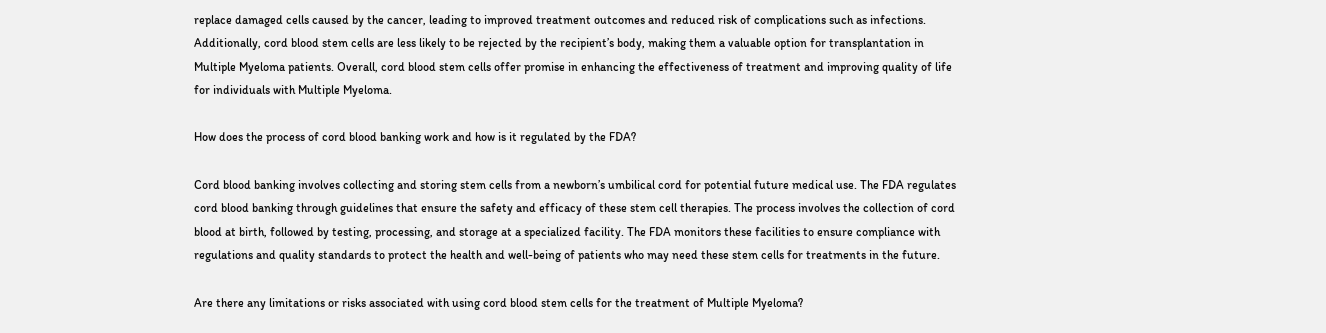replace damaged cells caused by the cancer, leading to improved treatment outcomes and reduced risk of complications such as infections. Additionally, cord blood stem cells are less likely to be rejected by the recipient’s body, making them a valuable option for transplantation in Multiple Myeloma patients. Overall, cord blood stem cells offer promise in enhancing the effectiveness of treatment and improving quality of life for individuals with Multiple Myeloma.

How does the process of cord blood banking work and how is it regulated by the FDA?

Cord blood banking involves collecting and storing stem cells from a newborn’s umbilical cord for potential future medical use. The FDA regulates cord blood banking through guidelines that ensure the safety and efficacy of these stem cell therapies. The process involves the collection of cord blood at birth, followed by testing, processing, and storage at a specialized facility. The FDA monitors these facilities to ensure compliance with regulations and quality standards to protect the health and well-being of patients who may need these stem cells for treatments in the future.

Are there any limitations or risks associated with using cord blood stem cells for the treatment of Multiple Myeloma?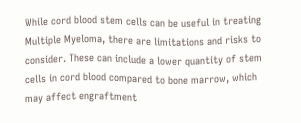While cord blood stem cells can be useful in treating Multiple Myeloma, there are limitations and risks to consider. These can include a lower quantity of stem cells in cord blood compared to bone marrow, which may affect engraftment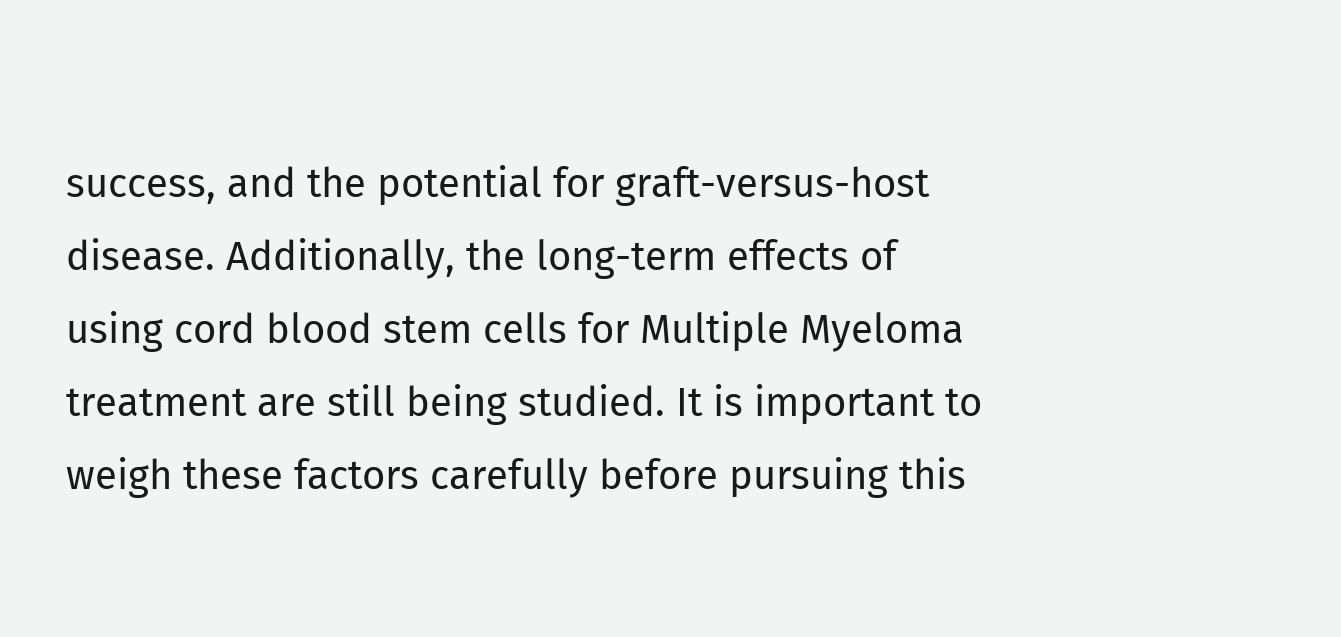success, and the potential for graft-versus-host disease. Additionally, the long-term effects of using cord blood stem cells for Multiple Myeloma treatment are still being studied. It is important to weigh these factors carefully before pursuing this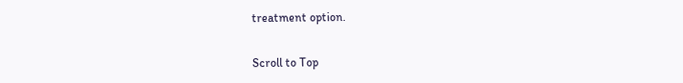treatment option.


Scroll to Top